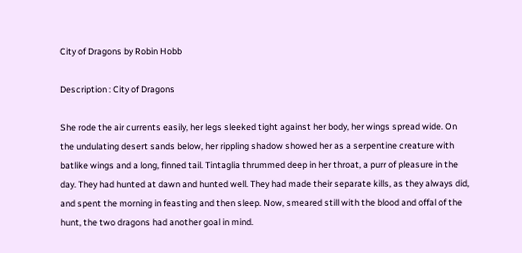City of Dragons by Robin Hobb

Description : City of Dragons

She rode the air currents easily, her legs sleeked tight against her body, her wings spread wide. On the undulating desert sands below, her rippling shadow showed her as a serpentine creature with batlike wings and a long, finned tail. Tintaglia thrummed deep in her throat, a purr of pleasure in the day. They had hunted at dawn and hunted well. They had made their separate kills, as they always did, and spent the morning in feasting and then sleep. Now, smeared still with the blood and offal of the hunt, the two dragons had another goal in mind.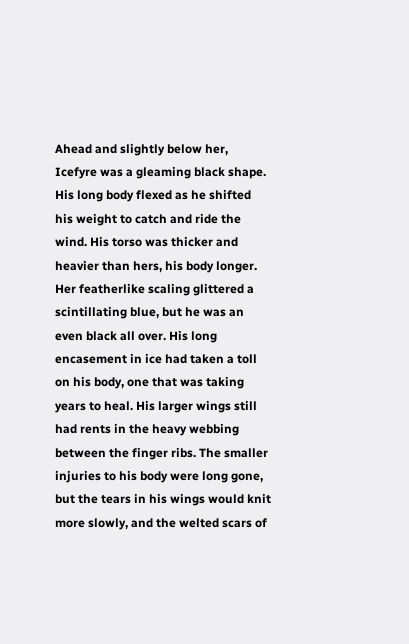Ahead and slightly below her, Icefyre was a gleaming black shape. His long body flexed as he shifted his weight to catch and ride the wind. His torso was thicker and heavier than hers, his body longer. Her featherlike scaling glittered a scintillating blue, but he was an even black all over. His long encasement in ice had taken a toll on his body, one that was taking years to heal. His larger wings still had rents in the heavy webbing between the finger ribs. The smaller injuries to his body were long gone, but the tears in his wings would knit more slowly, and the welted scars of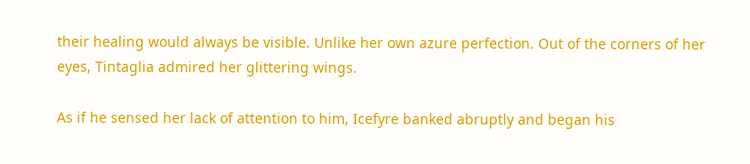their healing would always be visible. Unlike her own azure perfection. Out of the corners of her eyes, Tintaglia admired her glittering wings.

As if he sensed her lack of attention to him, Icefyre banked abruptly and began his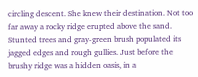circling descent. She knew their destination. Not too far away a rocky ridge erupted above the sand. Stunted trees and gray-green brush populated its jagged edges and rough gullies. Just before the brushy ridge was a hidden oasis, in a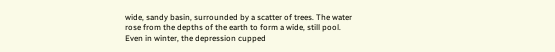wide, sandy basin, surrounded by a scatter of trees. The water rose from the depths of the earth to form a wide, still pool. Even in winter, the depression cupped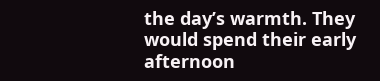the day’s warmth. They would spend their early afternoon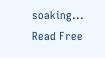soaking...
Read Free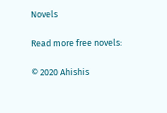Novels

Read more free novels:

© 2020 Ahishis